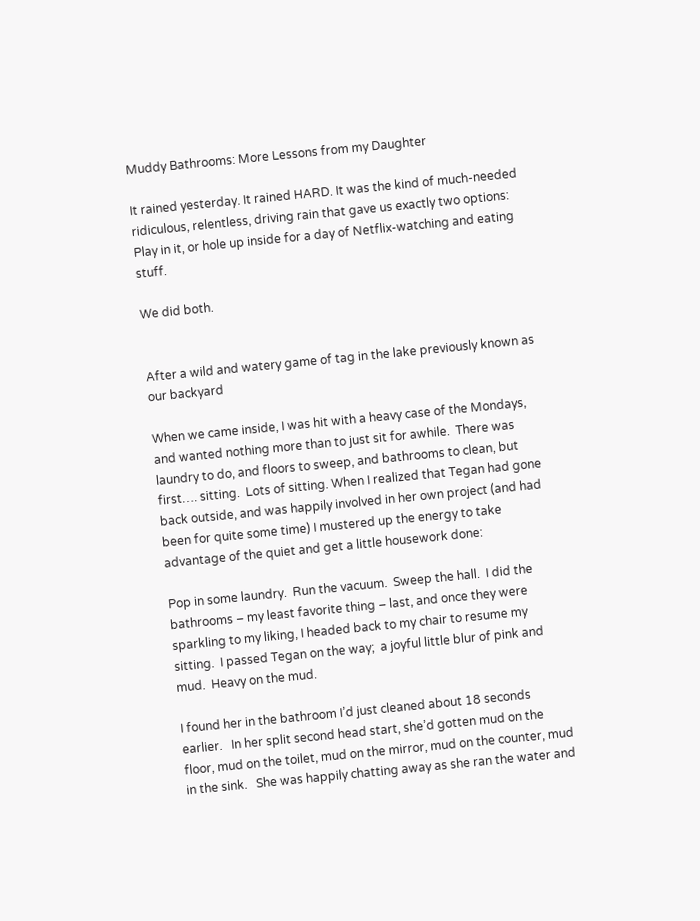Muddy Bathrooms: More Lessons from my Daughter

It rained yesterday. It rained HARD. It was the kind of much-needed ridiculous, relentless, driving rain that gave us exactly two options: Play in it, or hole up inside for a day of Netflix-watching and eating stuff.

We did both.


After a wild and watery game of tag in the lake previously known as our backyard

When we came inside, I was hit with a heavy case of the Mondays, and wanted nothing more than to just sit for awhile.  There was laundry to do, and floors to sweep, and bathrooms to clean, but first…. sitting.  Lots of sitting. When I realized that Tegan had gone back outside, and was happily involved in her own project (and had been for quite some time) I mustered up the energy to take advantage of the quiet and get a little housework done:

Pop in some laundry.  Run the vacuum.  Sweep the hall.  I did the bathrooms – my least favorite thing – last, and once they were sparkling to my liking, I headed back to my chair to resume my sitting.  I passed Tegan on the way;  a joyful little blur of pink and mud.  Heavy on the mud.

I found her in the bathroom I’d just cleaned about 18 seconds earlier.   In her split second head start, she’d gotten mud on the floor, mud on the toilet, mud on the mirror, mud on the counter, mud in the sink.   She was happily chatting away as she ran the water and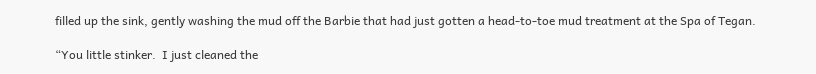filled up the sink, gently washing the mud off the Barbie that had just gotten a head-to-toe mud treatment at the Spa of Tegan.

“You little stinker.  I just cleaned the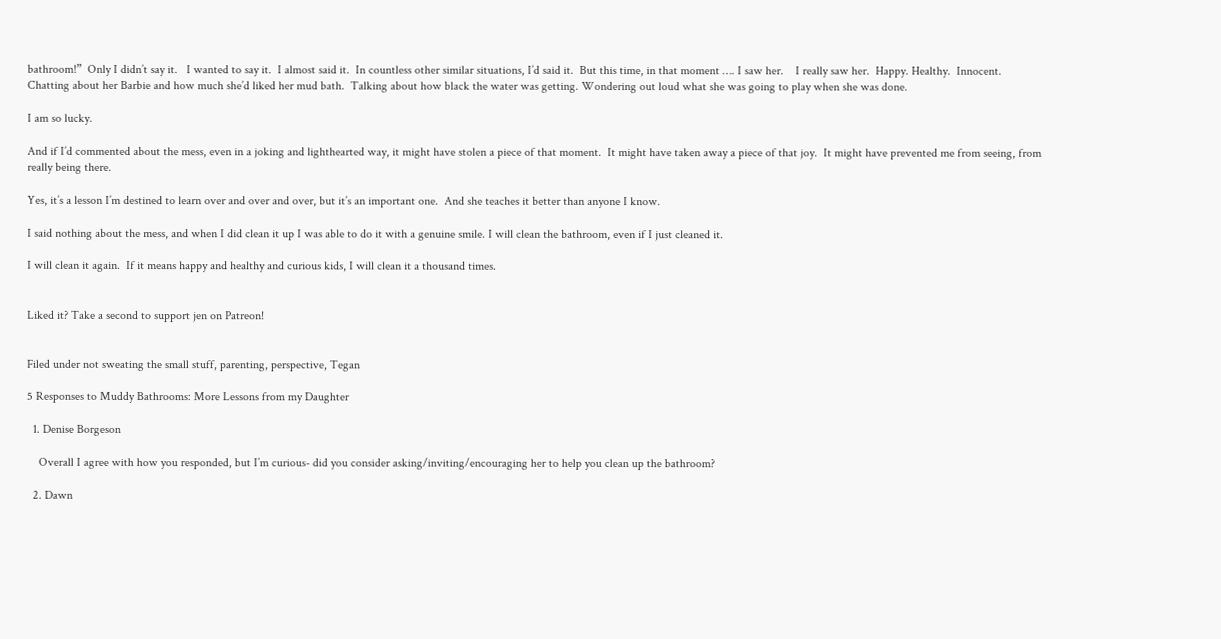bathroom!”  Only I didn’t say it.   I wanted to say it.  I almost said it.  In countless other similar situations, I’d said it.  But this time, in that moment …. I saw her.    I really saw her.  Happy. Healthy.  Innocent.  Chatting about her Barbie and how much she’d liked her mud bath.  Talking about how black the water was getting. Wondering out loud what she was going to play when she was done.

I am so lucky.

And if I’d commented about the mess, even in a joking and lighthearted way, it might have stolen a piece of that moment.  It might have taken away a piece of that joy.  It might have prevented me from seeing, from really being there.

Yes, it’s a lesson I’m destined to learn over and over and over, but it’s an important one.  And she teaches it better than anyone I know.

I said nothing about the mess, and when I did clean it up I was able to do it with a genuine smile. I will clean the bathroom, even if I just cleaned it.

I will clean it again.  If it means happy and healthy and curious kids, I will clean it a thousand times.


Liked it? Take a second to support jen on Patreon!


Filed under not sweating the small stuff, parenting, perspective, Tegan

5 Responses to Muddy Bathrooms: More Lessons from my Daughter

  1. Denise Borgeson

    Overall I agree with how you responded, but I’m curious- did you consider asking/inviting/encouraging her to help you clean up the bathroom?

  2. Dawn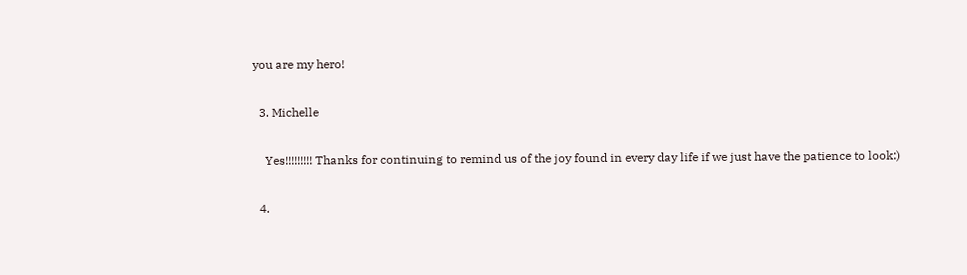you are my hero!

  3. Michelle

    Yes!!!!!!!!! Thanks for continuing to remind us of the joy found in every day life if we just have the patience to look:)

  4.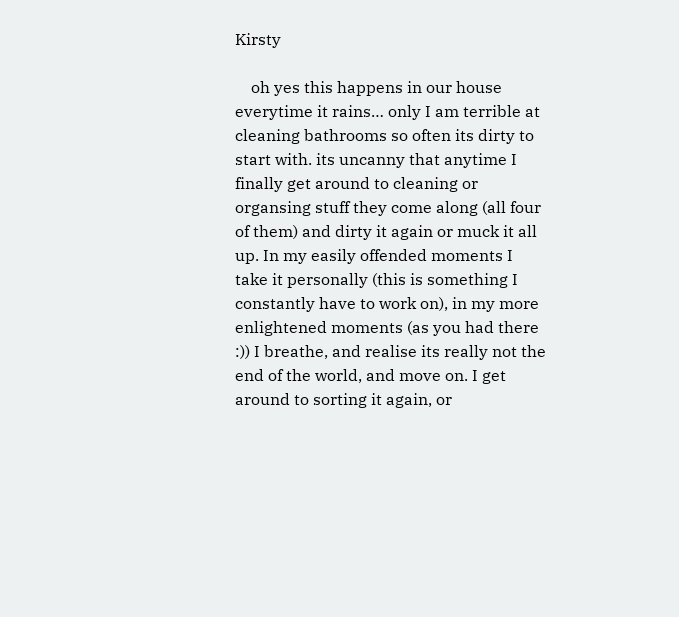Kirsty

    oh yes this happens in our house everytime it rains… only I am terrible at cleaning bathrooms so often its dirty to start with. its uncanny that anytime I finally get around to cleaning or organsing stuff they come along (all four of them) and dirty it again or muck it all up. In my easily offended moments I take it personally (this is something I constantly have to work on), in my more enlightened moments (as you had there :)) I breathe, and realise its really not the end of the world, and move on. I get around to sorting it again, or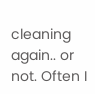cleaning again.. or not. Often I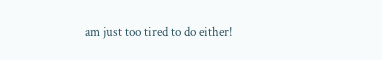am just too tired to do either!